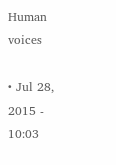Human voices

• Jul 28, 2015 - 10:03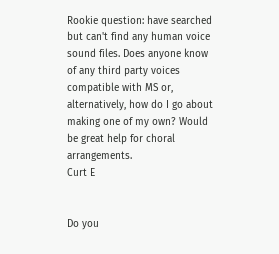Rookie question: have searched but can't find any human voice sound files. Does anyone know of any third party voices compatible with MS or, alternatively, how do I go about making one of my own? Would be great help for choral arrangements.
Curt E


Do you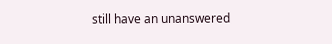still have an unanswered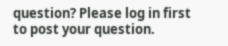question? Please log in first to post your question.